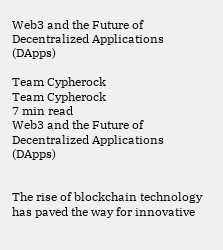Web3 and the Future of Decentralized Applications (DApps)

Team Cypherock
Team Cypherock
7 min read
Web3 and the Future of Decentralized Applications (DApps)


The rise of blockchain technology has paved the way for innovative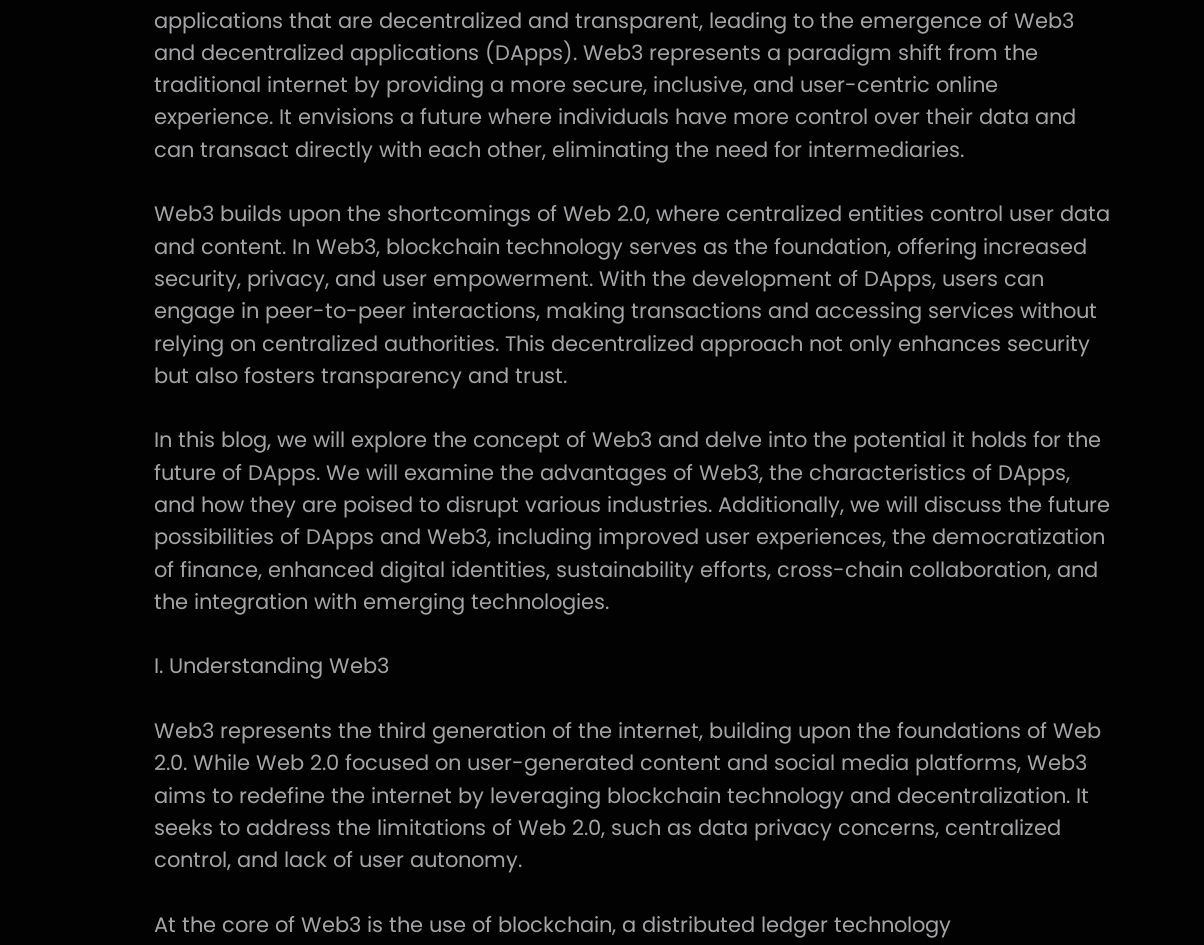applications that are decentralized and transparent, leading to the emergence of Web3 and decentralized applications (DApps). Web3 represents a paradigm shift from the traditional internet by providing a more secure, inclusive, and user-centric online experience. It envisions a future where individuals have more control over their data and can transact directly with each other, eliminating the need for intermediaries.

Web3 builds upon the shortcomings of Web 2.0, where centralized entities control user data and content. In Web3, blockchain technology serves as the foundation, offering increased security, privacy, and user empowerment. With the development of DApps, users can engage in peer-to-peer interactions, making transactions and accessing services without relying on centralized authorities. This decentralized approach not only enhances security but also fosters transparency and trust.

In this blog, we will explore the concept of Web3 and delve into the potential it holds for the future of DApps. We will examine the advantages of Web3, the characteristics of DApps, and how they are poised to disrupt various industries. Additionally, we will discuss the future possibilities of DApps and Web3, including improved user experiences, the democratization of finance, enhanced digital identities, sustainability efforts, cross-chain collaboration, and the integration with emerging technologies.

I. Understanding Web3

Web3 represents the third generation of the internet, building upon the foundations of Web 2.0. While Web 2.0 focused on user-generated content and social media platforms, Web3 aims to redefine the internet by leveraging blockchain technology and decentralization. It seeks to address the limitations of Web 2.0, such as data privacy concerns, centralized control, and lack of user autonomy.

At the core of Web3 is the use of blockchain, a distributed ledger technology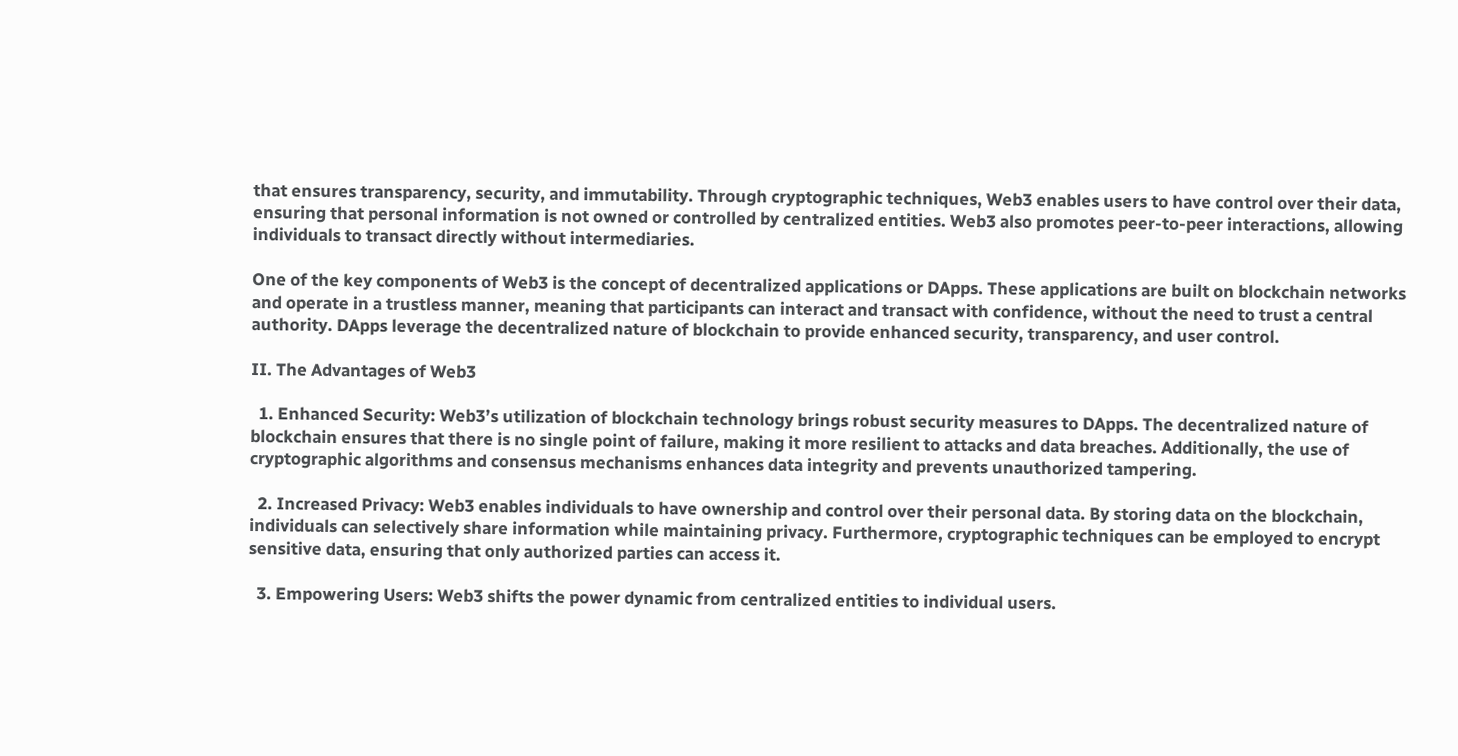that ensures transparency, security, and immutability. Through cryptographic techniques, Web3 enables users to have control over their data, ensuring that personal information is not owned or controlled by centralized entities. Web3 also promotes peer-to-peer interactions, allowing individuals to transact directly without intermediaries.

One of the key components of Web3 is the concept of decentralized applications or DApps. These applications are built on blockchain networks and operate in a trustless manner, meaning that participants can interact and transact with confidence, without the need to trust a central authority. DApps leverage the decentralized nature of blockchain to provide enhanced security, transparency, and user control.

II. The Advantages of Web3

  1. Enhanced Security: Web3’s utilization of blockchain technology brings robust security measures to DApps. The decentralized nature of blockchain ensures that there is no single point of failure, making it more resilient to attacks and data breaches. Additionally, the use of cryptographic algorithms and consensus mechanisms enhances data integrity and prevents unauthorized tampering.

  2. Increased Privacy: Web3 enables individuals to have ownership and control over their personal data. By storing data on the blockchain, individuals can selectively share information while maintaining privacy. Furthermore, cryptographic techniques can be employed to encrypt sensitive data, ensuring that only authorized parties can access it.

  3. Empowering Users: Web3 shifts the power dynamic from centralized entities to individual users.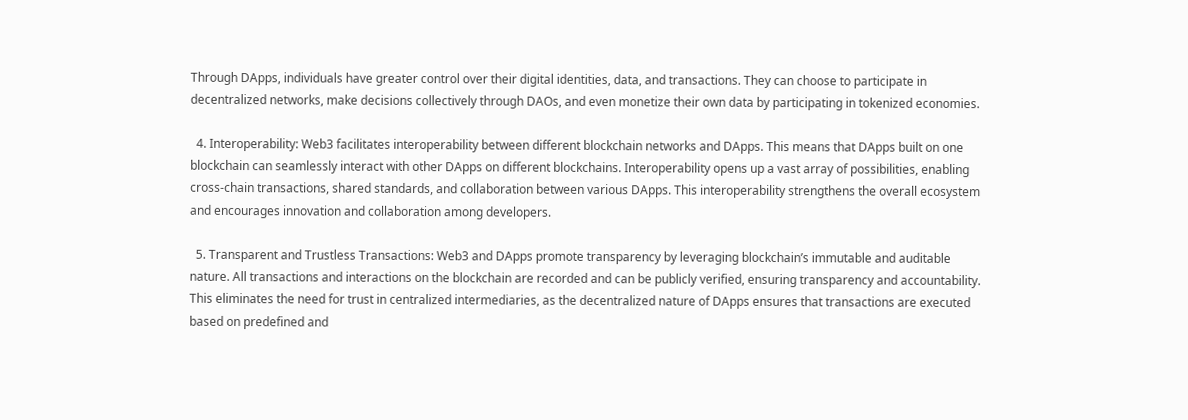Through DApps, individuals have greater control over their digital identities, data, and transactions. They can choose to participate in decentralized networks, make decisions collectively through DAOs, and even monetize their own data by participating in tokenized economies.

  4. Interoperability: Web3 facilitates interoperability between different blockchain networks and DApps. This means that DApps built on one blockchain can seamlessly interact with other DApps on different blockchains. Interoperability opens up a vast array of possibilities, enabling cross-chain transactions, shared standards, and collaboration between various DApps. This interoperability strengthens the overall ecosystem and encourages innovation and collaboration among developers.

  5. Transparent and Trustless Transactions: Web3 and DApps promote transparency by leveraging blockchain’s immutable and auditable nature. All transactions and interactions on the blockchain are recorded and can be publicly verified, ensuring transparency and accountability. This eliminates the need for trust in centralized intermediaries, as the decentralized nature of DApps ensures that transactions are executed based on predefined and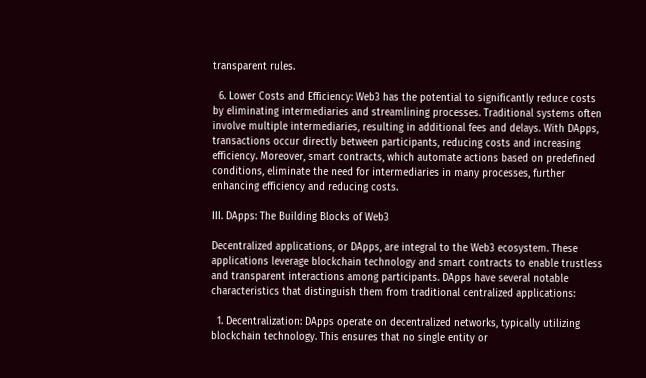transparent rules.

  6. Lower Costs and Efficiency: Web3 has the potential to significantly reduce costs by eliminating intermediaries and streamlining processes. Traditional systems often involve multiple intermediaries, resulting in additional fees and delays. With DApps, transactions occur directly between participants, reducing costs and increasing efficiency. Moreover, smart contracts, which automate actions based on predefined conditions, eliminate the need for intermediaries in many processes, further enhancing efficiency and reducing costs.

III. DApps: The Building Blocks of Web3

Decentralized applications, or DApps, are integral to the Web3 ecosystem. These applications leverage blockchain technology and smart contracts to enable trustless and transparent interactions among participants. DApps have several notable characteristics that distinguish them from traditional centralized applications:

  1. Decentralization: DApps operate on decentralized networks, typically utilizing blockchain technology. This ensures that no single entity or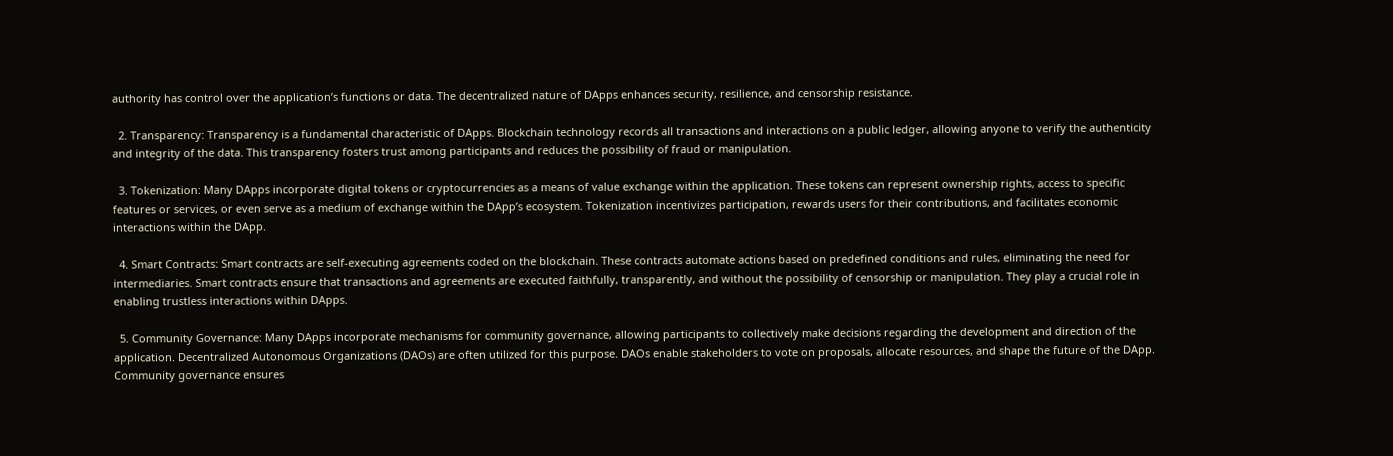authority has control over the application’s functions or data. The decentralized nature of DApps enhances security, resilience, and censorship resistance.

  2. Transparency: Transparency is a fundamental characteristic of DApps. Blockchain technology records all transactions and interactions on a public ledger, allowing anyone to verify the authenticity and integrity of the data. This transparency fosters trust among participants and reduces the possibility of fraud or manipulation.

  3. Tokenization: Many DApps incorporate digital tokens or cryptocurrencies as a means of value exchange within the application. These tokens can represent ownership rights, access to specific features or services, or even serve as a medium of exchange within the DApp’s ecosystem. Tokenization incentivizes participation, rewards users for their contributions, and facilitates economic interactions within the DApp.

  4. Smart Contracts: Smart contracts are self-executing agreements coded on the blockchain. These contracts automate actions based on predefined conditions and rules, eliminating the need for intermediaries. Smart contracts ensure that transactions and agreements are executed faithfully, transparently, and without the possibility of censorship or manipulation. They play a crucial role in enabling trustless interactions within DApps.

  5. Community Governance: Many DApps incorporate mechanisms for community governance, allowing participants to collectively make decisions regarding the development and direction of the application. Decentralized Autonomous Organizations (DAOs) are often utilized for this purpose. DAOs enable stakeholders to vote on proposals, allocate resources, and shape the future of the DApp. Community governance ensures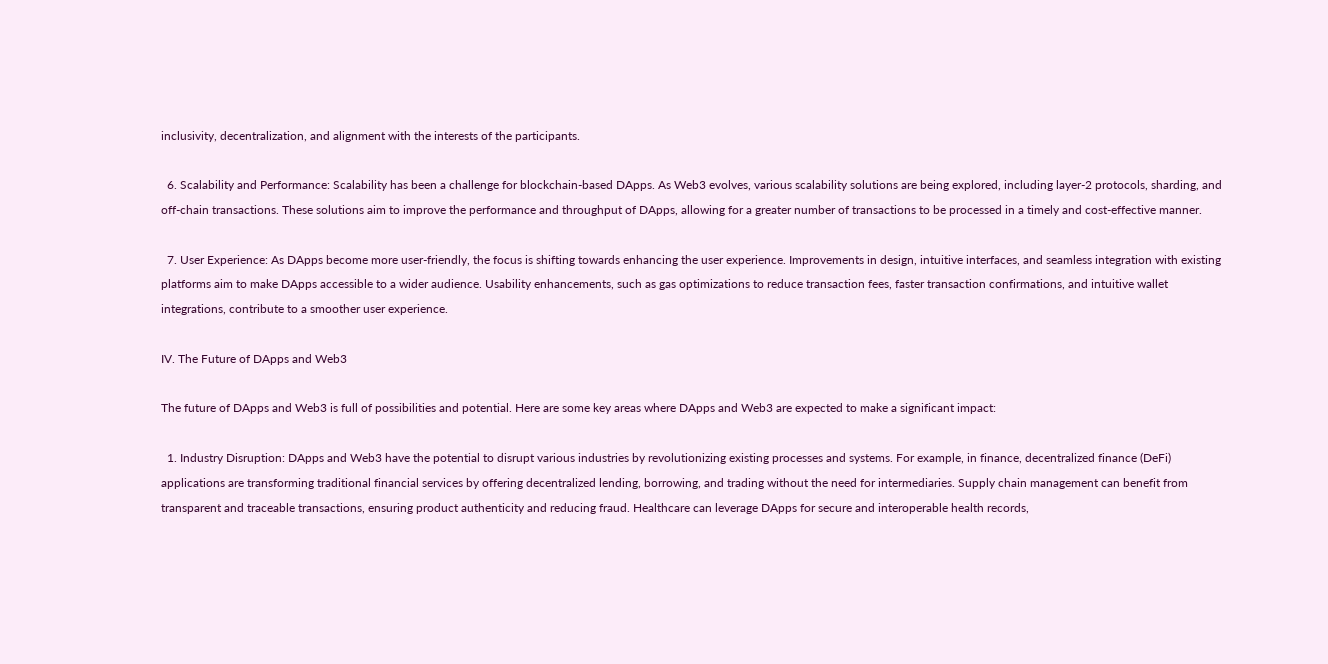inclusivity, decentralization, and alignment with the interests of the participants.

  6. Scalability and Performance: Scalability has been a challenge for blockchain-based DApps. As Web3 evolves, various scalability solutions are being explored, including layer-2 protocols, sharding, and off-chain transactions. These solutions aim to improve the performance and throughput of DApps, allowing for a greater number of transactions to be processed in a timely and cost-effective manner.

  7. User Experience: As DApps become more user-friendly, the focus is shifting towards enhancing the user experience. Improvements in design, intuitive interfaces, and seamless integration with existing platforms aim to make DApps accessible to a wider audience. Usability enhancements, such as gas optimizations to reduce transaction fees, faster transaction confirmations, and intuitive wallet integrations, contribute to a smoother user experience.

IV. The Future of DApps and Web3

The future of DApps and Web3 is full of possibilities and potential. Here are some key areas where DApps and Web3 are expected to make a significant impact:

  1. Industry Disruption: DApps and Web3 have the potential to disrupt various industries by revolutionizing existing processes and systems. For example, in finance, decentralized finance (DeFi) applications are transforming traditional financial services by offering decentralized lending, borrowing, and trading without the need for intermediaries. Supply chain management can benefit from transparent and traceable transactions, ensuring product authenticity and reducing fraud. Healthcare can leverage DApps for secure and interoperable health records,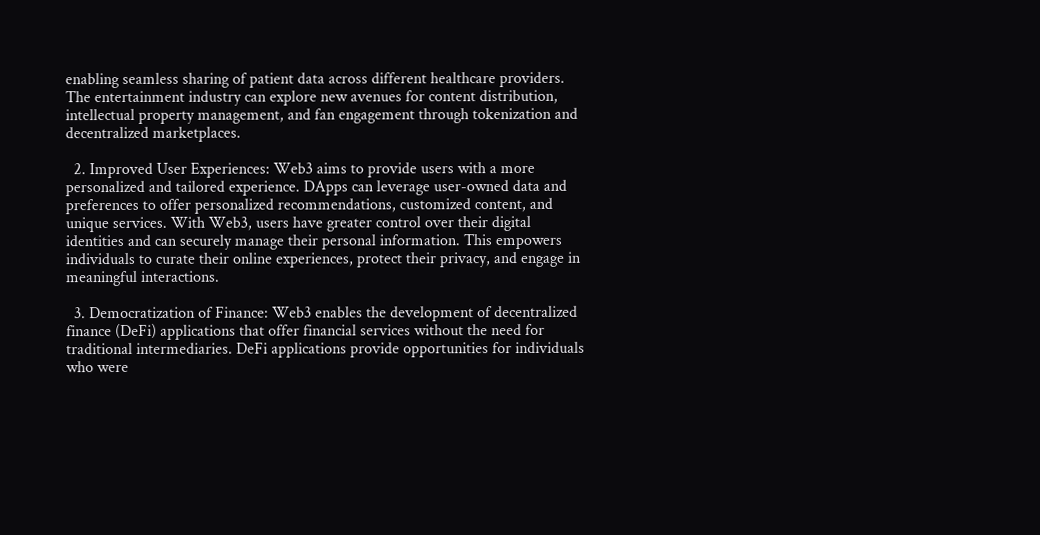enabling seamless sharing of patient data across different healthcare providers. The entertainment industry can explore new avenues for content distribution, intellectual property management, and fan engagement through tokenization and decentralized marketplaces.

  2. Improved User Experiences: Web3 aims to provide users with a more personalized and tailored experience. DApps can leverage user-owned data and preferences to offer personalized recommendations, customized content, and unique services. With Web3, users have greater control over their digital identities and can securely manage their personal information. This empowers individuals to curate their online experiences, protect their privacy, and engage in meaningful interactions.

  3. Democratization of Finance: Web3 enables the development of decentralized finance (DeFi) applications that offer financial services without the need for traditional intermediaries. DeFi applications provide opportunities for individuals who were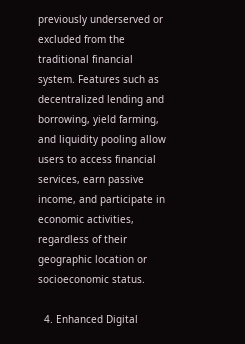previously underserved or excluded from the traditional financial system. Features such as decentralized lending and borrowing, yield farming, and liquidity pooling allow users to access financial services, earn passive income, and participate in economic activities, regardless of their geographic location or socioeconomic status.

  4. Enhanced Digital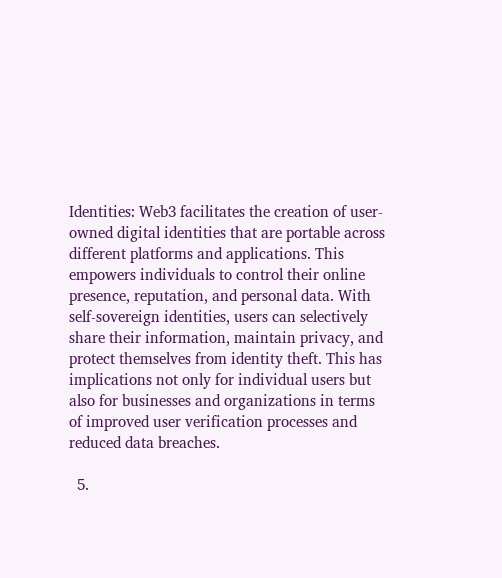Identities: Web3 facilitates the creation of user-owned digital identities that are portable across different platforms and applications. This empowers individuals to control their online presence, reputation, and personal data. With self-sovereign identities, users can selectively share their information, maintain privacy, and protect themselves from identity theft. This has implications not only for individual users but also for businesses and organizations in terms of improved user verification processes and reduced data breaches.

  5.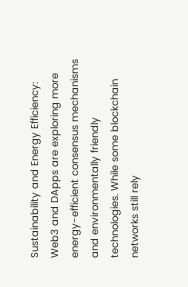Sustainability and Energy Efficiency: Web3 and DApps are exploring more energy-efficient consensus mechanisms and environmentally friendly technologies. While some blockchain networks still rely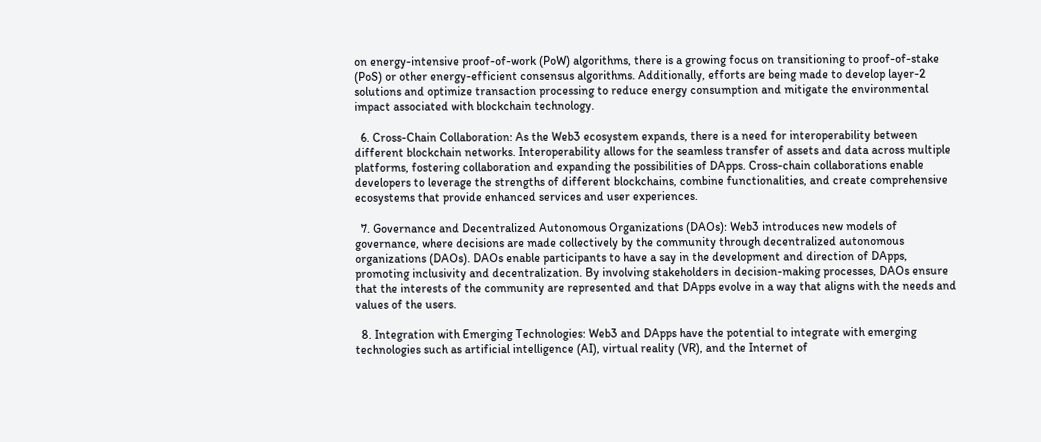on energy-intensive proof-of-work (PoW) algorithms, there is a growing focus on transitioning to proof-of-stake (PoS) or other energy-efficient consensus algorithms. Additionally, efforts are being made to develop layer-2 solutions and optimize transaction processing to reduce energy consumption and mitigate the environmental impact associated with blockchain technology.

  6. Cross-Chain Collaboration: As the Web3 ecosystem expands, there is a need for interoperability between different blockchain networks. Interoperability allows for the seamless transfer of assets and data across multiple platforms, fostering collaboration and expanding the possibilities of DApps. Cross-chain collaborations enable developers to leverage the strengths of different blockchains, combine functionalities, and create comprehensive ecosystems that provide enhanced services and user experiences.

  7. Governance and Decentralized Autonomous Organizations (DAOs): Web3 introduces new models of governance, where decisions are made collectively by the community through decentralized autonomous organizations (DAOs). DAOs enable participants to have a say in the development and direction of DApps, promoting inclusivity and decentralization. By involving stakeholders in decision-making processes, DAOs ensure that the interests of the community are represented and that DApps evolve in a way that aligns with the needs and values of the users.

  8. Integration with Emerging Technologies: Web3 and DApps have the potential to integrate with emerging technologies such as artificial intelligence (AI), virtual reality (VR), and the Internet of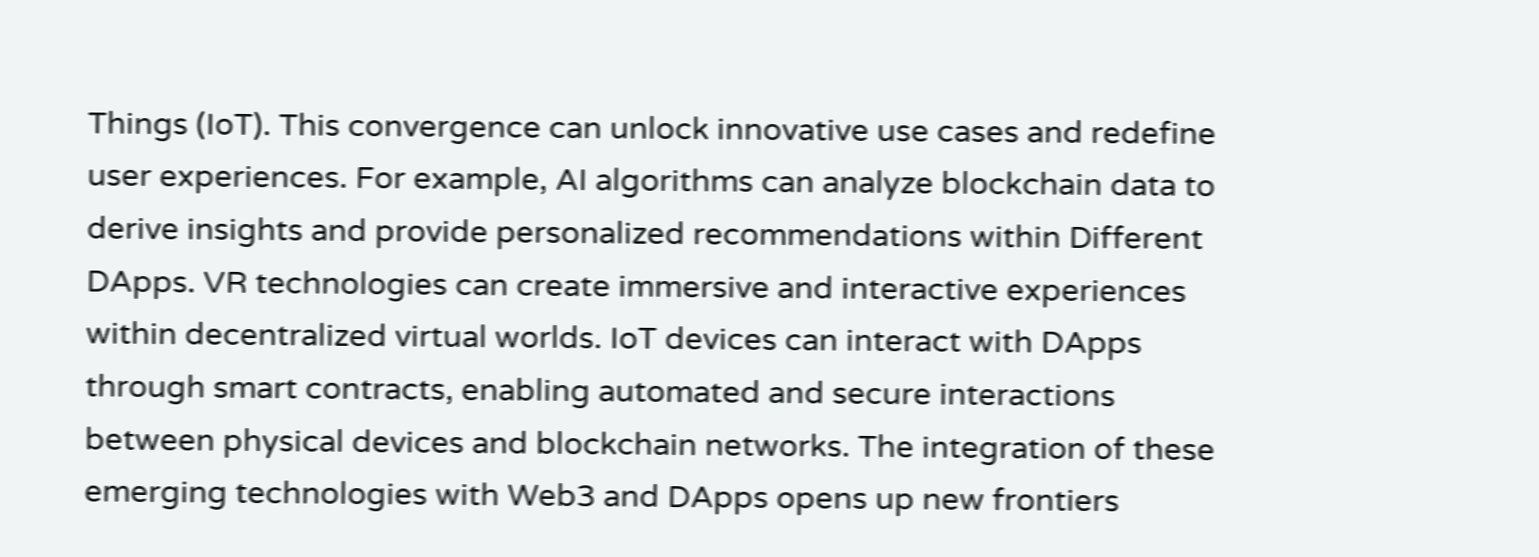Things (IoT). This convergence can unlock innovative use cases and redefine user experiences. For example, AI algorithms can analyze blockchain data to derive insights and provide personalized recommendations within Different DApps. VR technologies can create immersive and interactive experiences within decentralized virtual worlds. IoT devices can interact with DApps through smart contracts, enabling automated and secure interactions between physical devices and blockchain networks. The integration of these emerging technologies with Web3 and DApps opens up new frontiers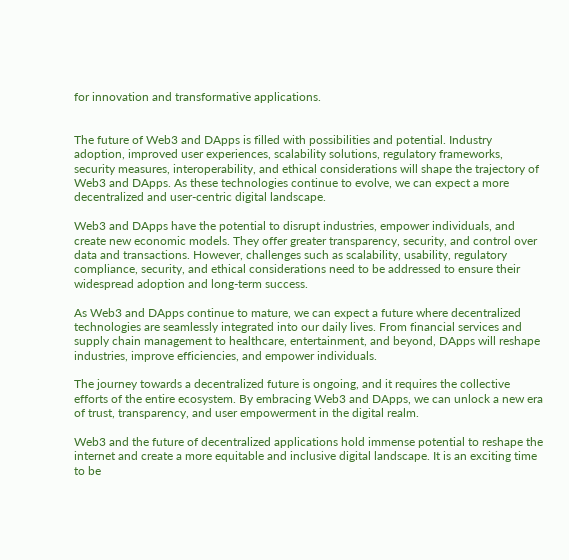for innovation and transformative applications.


The future of Web3 and DApps is filled with possibilities and potential. Industry adoption, improved user experiences, scalability solutions, regulatory frameworks, security measures, interoperability, and ethical considerations will shape the trajectory of Web3 and DApps. As these technologies continue to evolve, we can expect a more decentralized and user-centric digital landscape.

Web3 and DApps have the potential to disrupt industries, empower individuals, and create new economic models. They offer greater transparency, security, and control over data and transactions. However, challenges such as scalability, usability, regulatory compliance, security, and ethical considerations need to be addressed to ensure their widespread adoption and long-term success.

As Web3 and DApps continue to mature, we can expect a future where decentralized technologies are seamlessly integrated into our daily lives. From financial services and supply chain management to healthcare, entertainment, and beyond, DApps will reshape industries, improve efficiencies, and empower individuals.

The journey towards a decentralized future is ongoing, and it requires the collective efforts of the entire ecosystem. By embracing Web3 and DApps, we can unlock a new era of trust, transparency, and user empowerment in the digital realm.

Web3 and the future of decentralized applications hold immense potential to reshape the internet and create a more equitable and inclusive digital landscape. It is an exciting time to be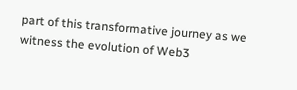part of this transformative journey as we witness the evolution of Web3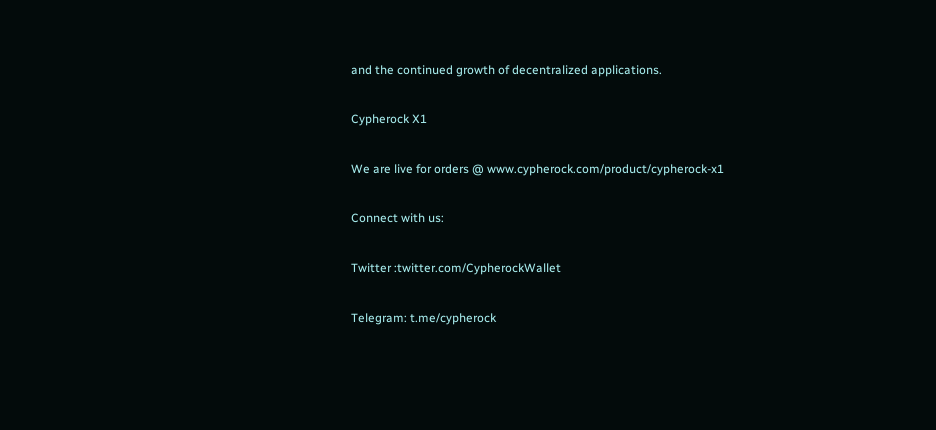and the continued growth of decentralized applications.

Cypherock X1

We are live for orders @ www.cypherock.com/product/cypherock-x1

Connect with us:

Twitter :twitter.com/CypherockWallet

Telegram: t.me/cypherock